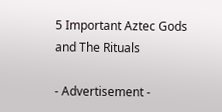5 Important Aztec Gods and The Rituals

- Advertisement -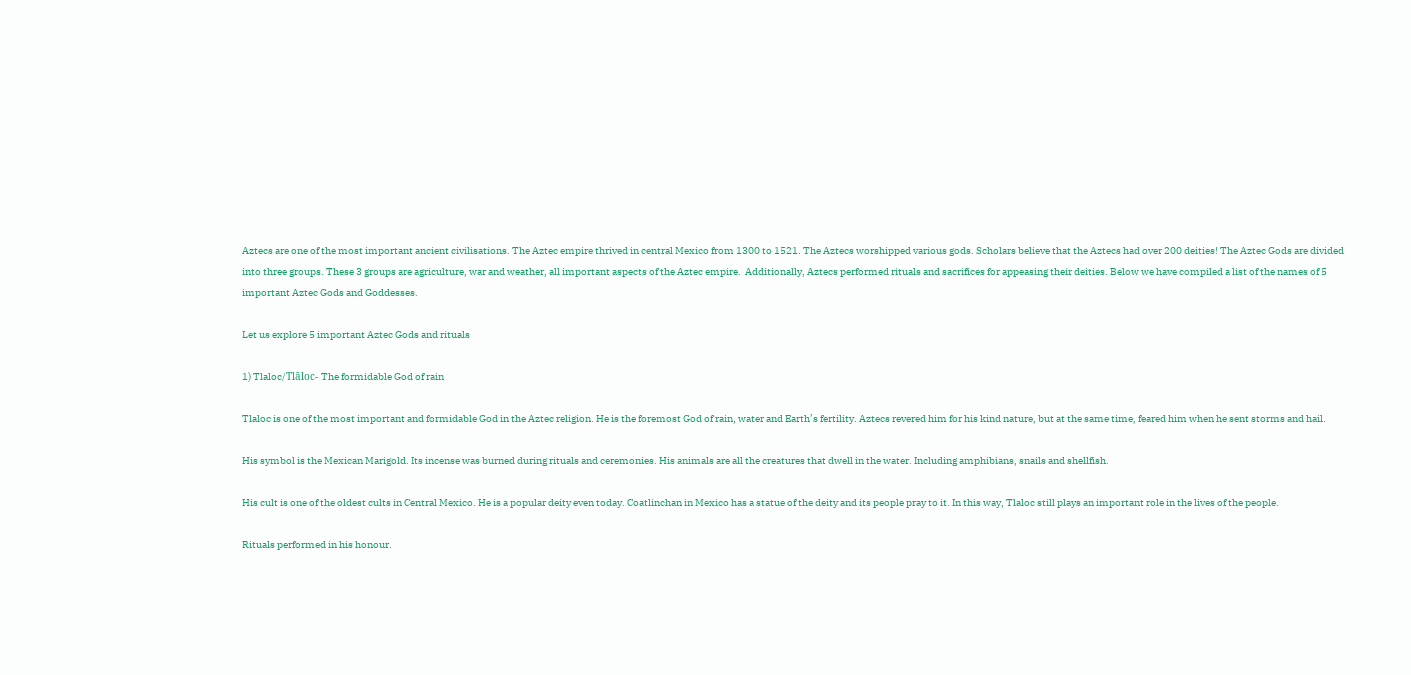Aztecs are one of the most important ancient civilisations. The Aztec empire thrived in central Mexico from 1300 to 1521. The Aztecs worshipped various gods. Scholars believe that the Aztecs had over 200 deities! The Aztec Gods are divided into three groups. These 3 groups are agriculture, war and weather, all important aspects of the Aztec empire.  Additionally, Aztecs performed rituals and sacrifices for appeasing their deities. Below we have compiled a list of the names of 5 important Aztec Gods and Goddesses.

Let us explore 5 important Aztec Gods and rituals

1) Tlaloc/Tlāloc- The formidable God of rain

Tlaloc is one of the most important and formidable God in the Aztec religion. He is the foremost God of rain, water and Earth’s fertility. Aztecs revered him for his kind nature, but at the same time, feared him when he sent storms and hail.

His symbol is the Mexican Marigold. Its incense was burned during rituals and ceremonies. His animals are all the creatures that dwell in the water. Including amphibians, snails and shellfish.

His cult is one of the oldest cults in Central Mexico. He is a popular deity even today. Coatlinchan in Mexico has a statue of the deity and its people pray to it. In this way, Tlaloc still plays an important role in the lives of the people.

Rituals performed in his honour.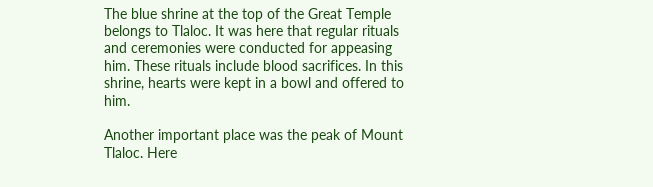The blue shrine at the top of the Great Temple belongs to Tlaloc. It was here that regular rituals and ceremonies were conducted for appeasing him. These rituals include blood sacrifices. In this shrine, hearts were kept in a bowl and offered to him.

Another important place was the peak of Mount Tlaloc. Here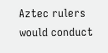Aztec rulers would conduct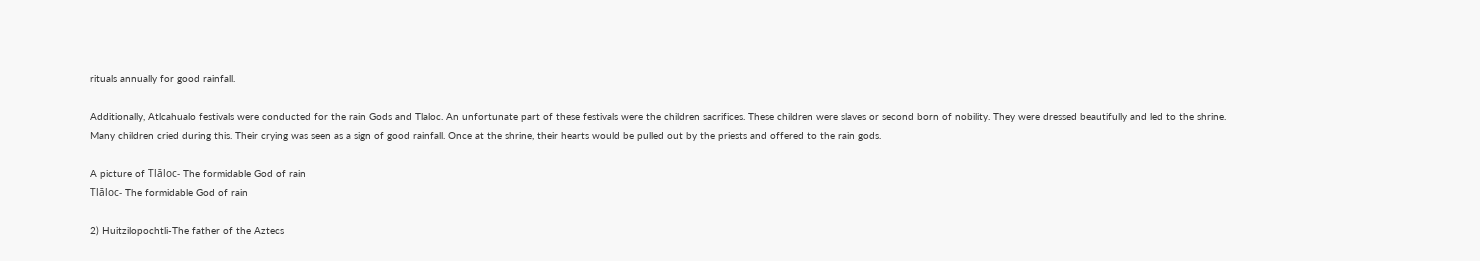rituals annually for good rainfall.

Additionally, Atlcahualo festivals were conducted for the rain Gods and Tlaloc. An unfortunate part of these festivals were the children sacrifices. These children were slaves or second born of nobility. They were dressed beautifully and led to the shrine. Many children cried during this. Their crying was seen as a sign of good rainfall. Once at the shrine, their hearts would be pulled out by the priests and offered to the rain gods.

A picture of Tlāloc- The formidable God of rain
Tlāloc- The formidable God of rain

2) Huitzilopochtli-The father of the Aztecs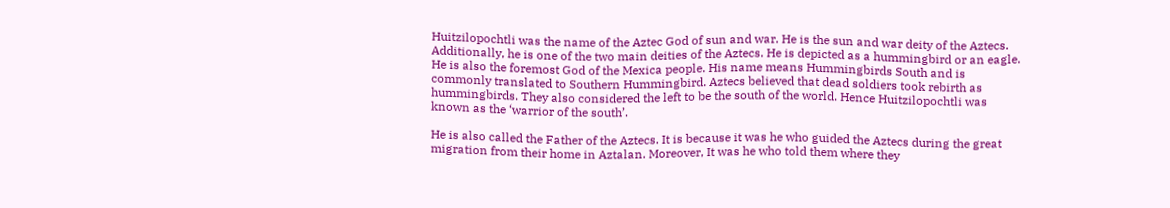Huitzilopochtli was the name of the Aztec God of sun and war. He is the sun and war deity of the Aztecs. Additionally, he is one of the two main deities of the Aztecs. He is depicted as a hummingbird or an eagle. He is also the foremost God of the Mexica people. His name means Hummingbirds South and is commonly translated to Southern Hummingbird. Aztecs believed that dead soldiers took rebirth as hummingbirds. They also considered the left to be the south of the world. Hence Huitzilopochtli was known as the ‘warrior of the south’.

He is also called the Father of the Aztecs. It is because it was he who guided the Aztecs during the great migration from their home in Aztalan. Moreover, It was he who told them where they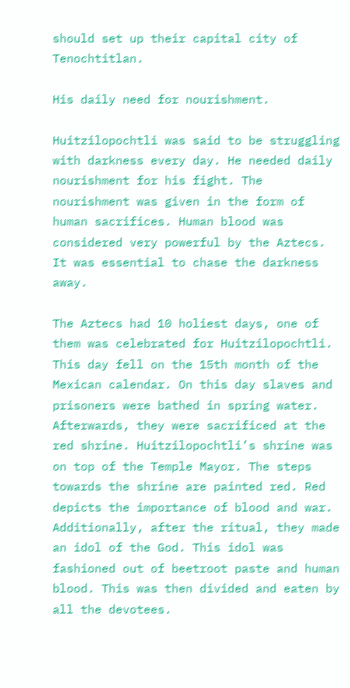should set up their capital city of Tenochtitlan.

His daily need for nourishment.

Huitzilopochtli was said to be struggling with darkness every day. He needed daily nourishment for his fight. The nourishment was given in the form of human sacrifices. Human blood was considered very powerful by the Aztecs. It was essential to chase the darkness away.

The Aztecs had 10 holiest days, one of them was celebrated for Huitzilopochtli. This day fell on the 15th month of the Mexican calendar. On this day slaves and prisoners were bathed in spring water. Afterwards, they were sacrificed at the red shrine. Huitzilopochtli’s shrine was on top of the Temple Mayor. The steps towards the shrine are painted red. Red depicts the importance of blood and war. Additionally, after the ritual, they made an idol of the God. This idol was fashioned out of beetroot paste and human blood. This was then divided and eaten by all the devotees.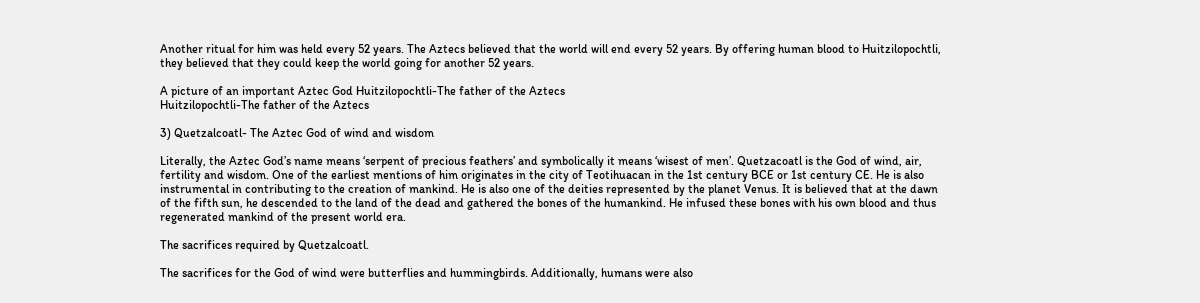Another ritual for him was held every 52 years. The Aztecs believed that the world will end every 52 years. By offering human blood to Huitzilopochtli, they believed that they could keep the world going for another 52 years.

A picture of an important Aztec God Huitzilopochtli-The father of the Aztecs
Huitzilopochtli-The father of the Aztecs

3) Quetzalcoatl- The Aztec God of wind and wisdom

Literally, the Aztec God’s name means ‘serpent of precious feathers’ and symbolically it means ‘wisest of men’. Quetzacoatl is the God of wind, air, fertility and wisdom. One of the earliest mentions of him originates in the city of Teotihuacan in the 1st century BCE or 1st century CE. He is also instrumental in contributing to the creation of mankind. He is also one of the deities represented by the planet Venus. It is believed that at the dawn of the fifth sun, he descended to the land of the dead and gathered the bones of the humankind. He infused these bones with his own blood and thus regenerated mankind of the present world era.

The sacrifices required by Quetzalcoatl.

The sacrifices for the God of wind were butterflies and hummingbirds. Additionally, humans were also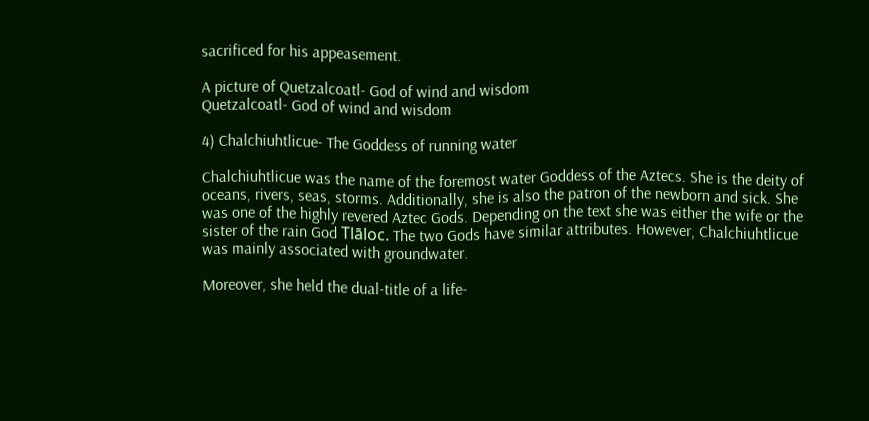sacrificed for his appeasement.

A picture of Quetzalcoatl- God of wind and wisdom
Quetzalcoatl- God of wind and wisdom

4) Chalchiuhtlicue- The Goddess of running water

Chalchiuhtlicue was the name of the foremost water Goddess of the Aztecs. She is the deity of oceans, rivers, seas, storms. Additionally, she is also the patron of the newborn and sick. She was one of the highly revered Aztec Gods. Depending on the text she was either the wife or the sister of the rain God Tlāloc. The two Gods have similar attributes. However, Chalchiuhtlicue was mainly associated with groundwater.

Moreover, she held the dual-title of a life-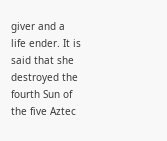giver and a life ender. It is said that she destroyed the fourth Sun of the five Aztec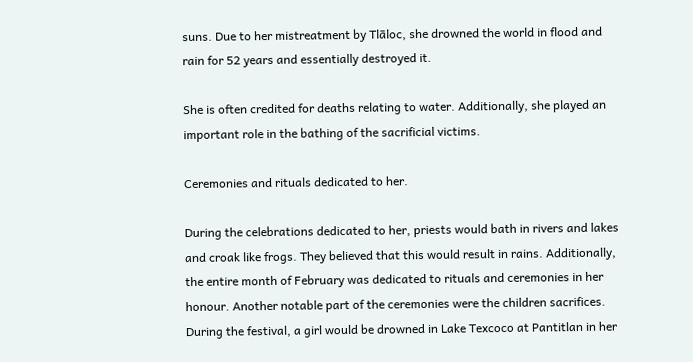suns. Due to her mistreatment by Tlāloc, she drowned the world in flood and rain for 52 years and essentially destroyed it.

She is often credited for deaths relating to water. Additionally, she played an important role in the bathing of the sacrificial victims.

Ceremonies and rituals dedicated to her.

During the celebrations dedicated to her, priests would bath in rivers and lakes and croak like frogs. They believed that this would result in rains. Additionally, the entire month of February was dedicated to rituals and ceremonies in her honour. Another notable part of the ceremonies were the children sacrifices. During the festival, a girl would be drowned in Lake Texcoco at Pantitlan in her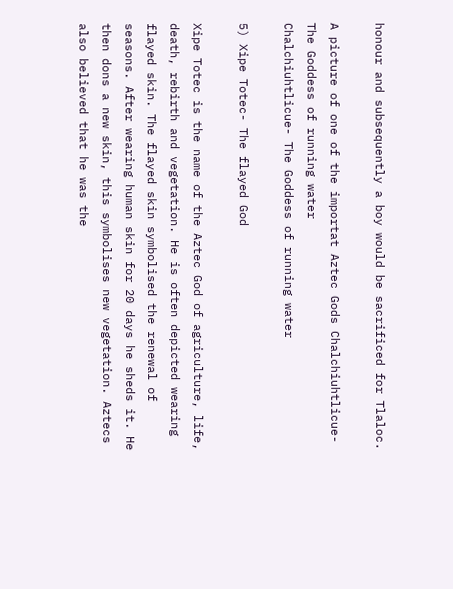honour and subsequently a boy would be sacrificed for Tlaloc.

A picture of one of the importat Aztec Gods Chalchiuhtlicue- The Goddess of running water
Chalchiuhtlicue- The Goddess of running water

5) Xipe Totec- The flayed God

Xipe Totec is the name of the Aztec God of agriculture, life, death, rebirth and vegetation. He is often depicted wearing flayed skin. The flayed skin symbolised the renewal of seasons. After wearing human skin for 20 days he sheds it. He then dons a new skin, this symbolises new vegetation. Aztecs also believed that he was the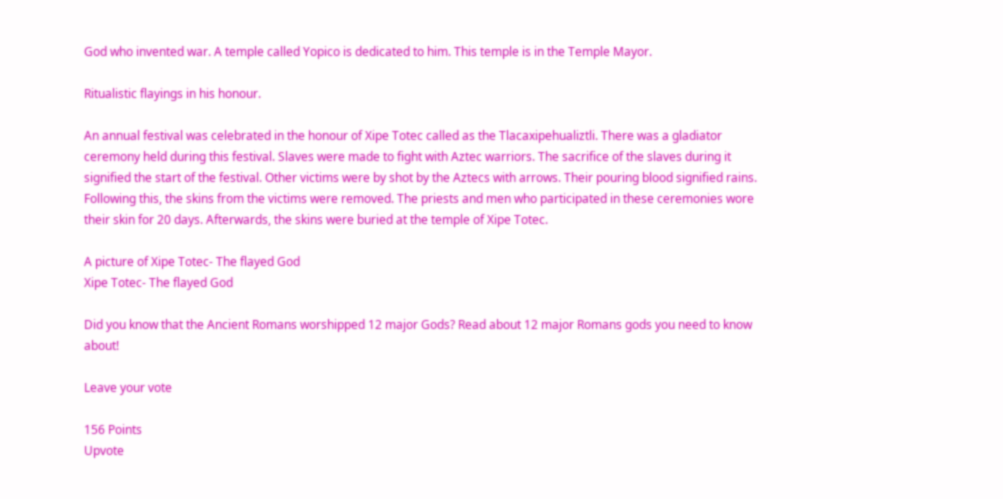God who invented war. A temple called Yopico is dedicated to him. This temple is in the Temple Mayor.

Ritualistic flayings in his honour.

An annual festival was celebrated in the honour of Xipe Totec called as the Tlacaxipehualiztli. There was a gladiator ceremony held during this festival. Slaves were made to fight with Aztec warriors. The sacrifice of the slaves during it signified the start of the festival. Other victims were by shot by the Aztecs with arrows. Their pouring blood signified rains. Following this, the skins from the victims were removed. The priests and men who participated in these ceremonies wore their skin for 20 days. Afterwards, the skins were buried at the temple of Xipe Totec.

A picture of Xipe Totec- The flayed God
Xipe Totec- The flayed God

Did you know that the Ancient Romans worshipped 12 major Gods? Read about 12 major Romans gods you need to know about!

Leave your vote

156 Points
Upvote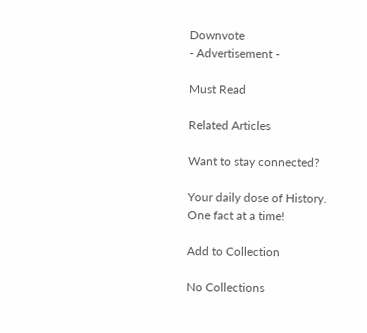Downvote
- Advertisement -

Must Read

Related Articles

Want to stay connected?

Your daily dose of History. One fact at a time!

Add to Collection

No Collections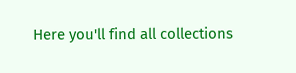Here you'll find all collections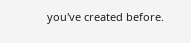you've created before.